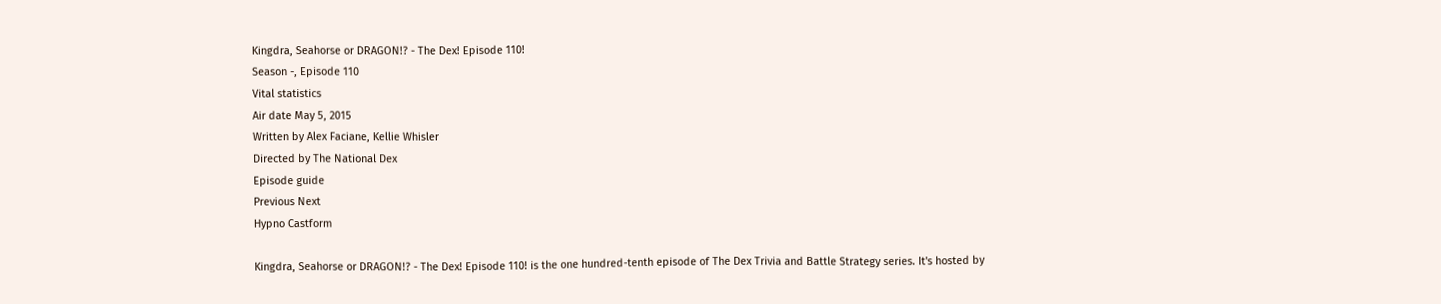Kingdra, Seahorse or DRAGON!? - The Dex! Episode 110!
Season -, Episode 110
Vital statistics
Air date May 5, 2015
Written by Alex Faciane, Kellie Whisler
Directed by The National Dex
Episode guide
Previous Next
Hypno Castform

Kingdra, Seahorse or DRAGON!? - The Dex! Episode 110! is the one hundred-tenth episode of The Dex Trivia and Battle Strategy series. It's hosted by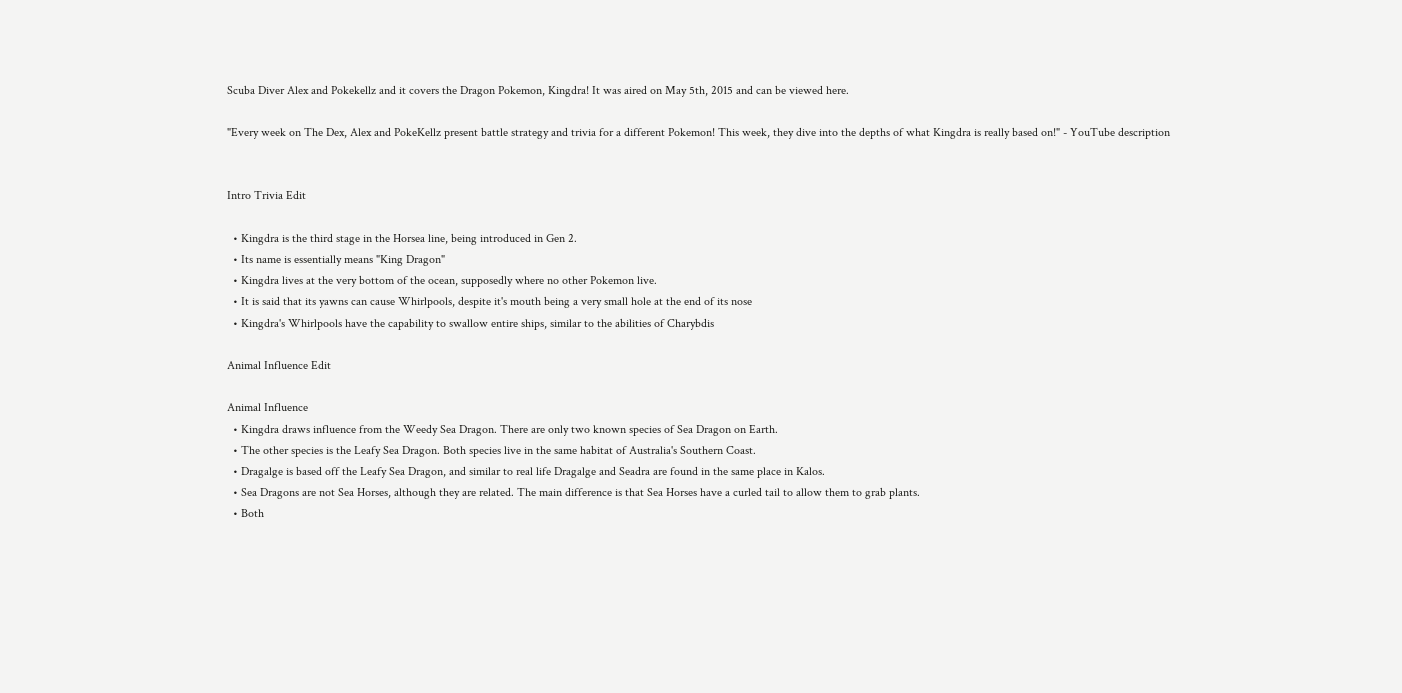Scuba Diver Alex and Pokekellz and it covers the Dragon Pokemon, Kingdra! It was aired on May 5th, 2015 and can be viewed here.

"Every week on The Dex, Alex and PokeKellz present battle strategy and trivia for a different Pokemon! This week, they dive into the depths of what Kingdra is really based on!" - YouTube description


Intro Trivia Edit

  • Kingdra is the third stage in the Horsea line, being introduced in Gen 2.
  • Its name is essentially means "King Dragon"
  • Kingdra lives at the very bottom of the ocean, supposedly where no other Pokemon live.
  • It is said that its yawns can cause Whirlpools, despite it's mouth being a very small hole at the end of its nose
  • Kingdra's Whirlpools have the capability to swallow entire ships, similar to the abilities of Charybdis

Animal Influence Edit

Animal Influence
  • Kingdra draws influence from the Weedy Sea Dragon. There are only two known species of Sea Dragon on Earth.
  • The other species is the Leafy Sea Dragon. Both species live in the same habitat of Australia's Southern Coast.
  • Dragalge is based off the Leafy Sea Dragon, and similar to real life Dragalge and Seadra are found in the same place in Kalos.
  • Sea Dragons are not Sea Horses, although they are related. The main difference is that Sea Horses have a curled tail to allow them to grab plants.
  • Both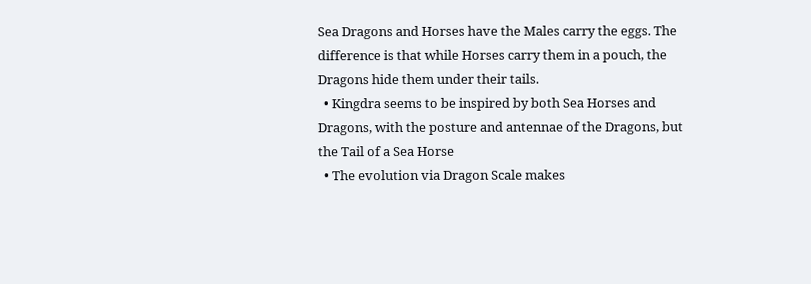Sea Dragons and Horses have the Males carry the eggs. The difference is that while Horses carry them in a pouch, the Dragons hide them under their tails.
  • Kingdra seems to be inspired by both Sea Horses and Dragons, with the posture and antennae of the Dragons, but the Tail of a Sea Horse
  • The evolution via Dragon Scale makes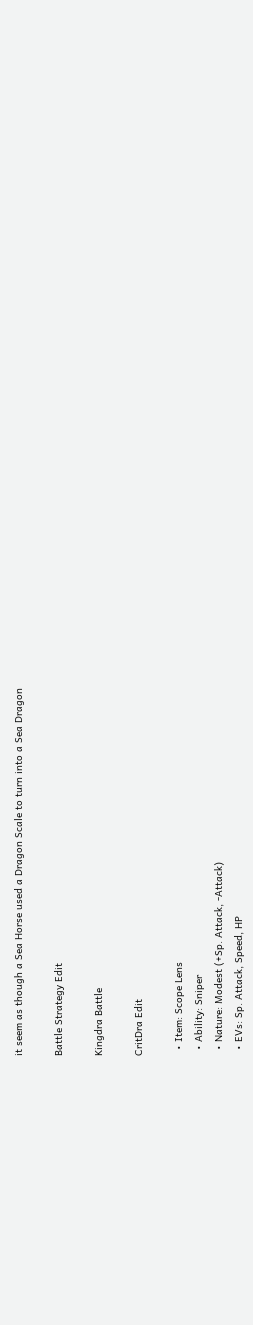it seem as though a Sea Horse used a Dragon Scale to turn into a Sea Dragon

Battle Strategy Edit

Kingdra Battle

CritDra Edit

  • Item: Scope Lens
  • Ability: Sniper
  • Nature: Modest (+Sp. Attack, -Attack)
  • EVs: Sp. Attack, Speed, HP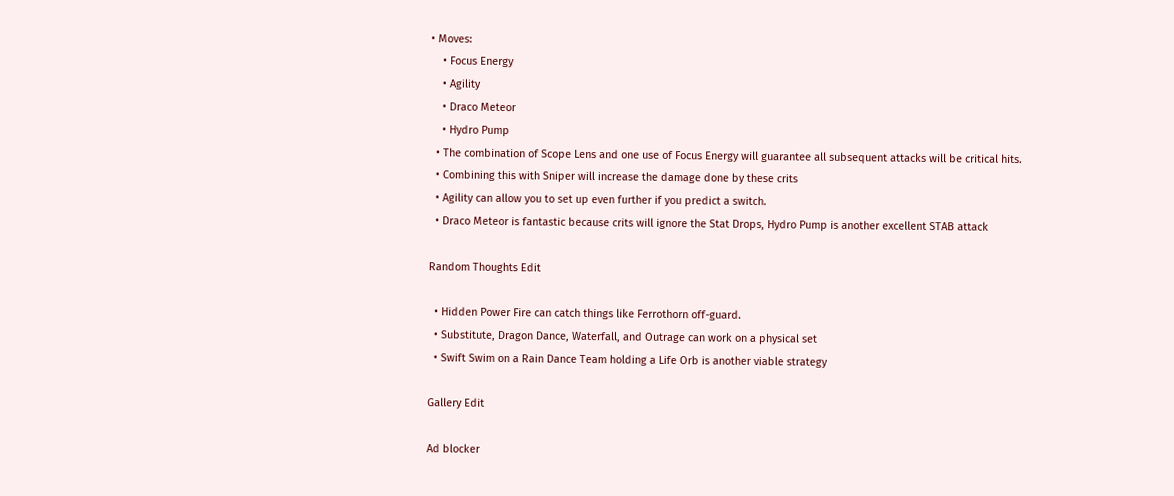• Moves:
    • Focus Energy
    • Agility
    • Draco Meteor
    • Hydro Pump
  • The combination of Scope Lens and one use of Focus Energy will guarantee all subsequent attacks will be critical hits.
  • Combining this with Sniper will increase the damage done by these crits
  • Agility can allow you to set up even further if you predict a switch.
  • Draco Meteor is fantastic because crits will ignore the Stat Drops, Hydro Pump is another excellent STAB attack

Random Thoughts Edit

  • Hidden Power Fire can catch things like Ferrothorn off-guard.
  • Substitute, Dragon Dance, Waterfall, and Outrage can work on a physical set
  • Swift Swim on a Rain Dance Team holding a Life Orb is another viable strategy

Gallery Edit

Ad blocker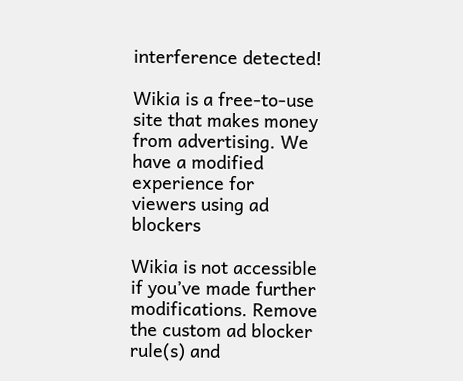interference detected!

Wikia is a free-to-use site that makes money from advertising. We have a modified experience for viewers using ad blockers

Wikia is not accessible if you’ve made further modifications. Remove the custom ad blocker rule(s) and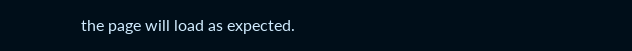the page will load as expected.